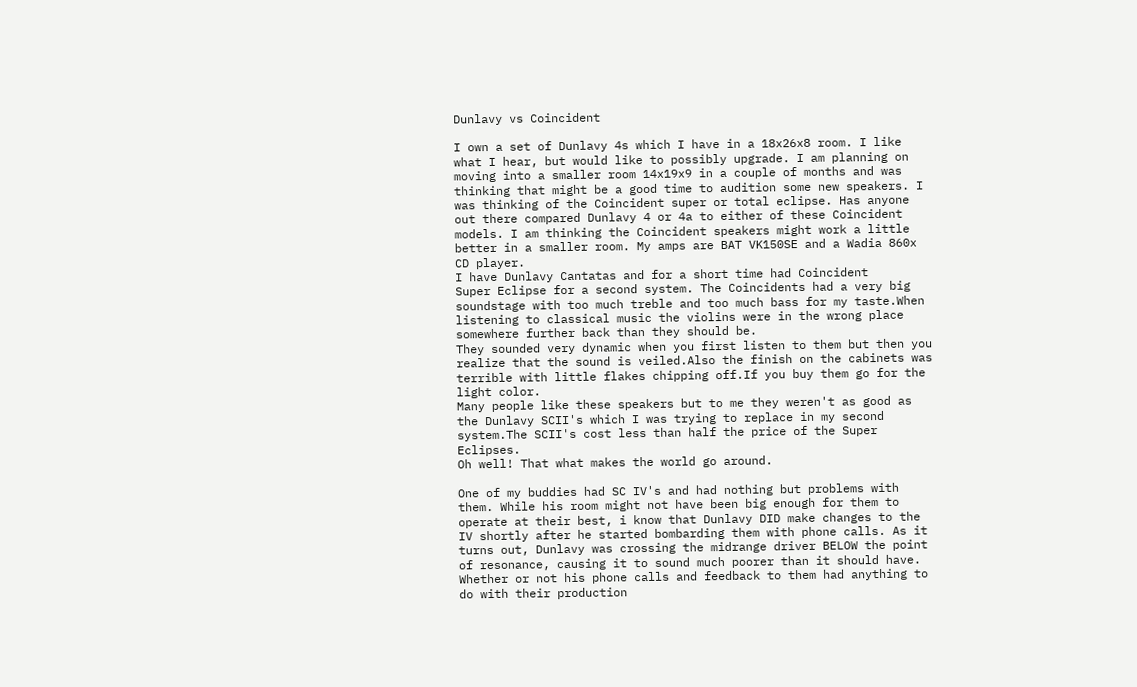Dunlavy vs Coincident

I own a set of Dunlavy 4s which I have in a 18x26x8 room. I like what I hear, but would like to possibly upgrade. I am planning on moving into a smaller room 14x19x9 in a couple of months and was thinking that might be a good time to audition some new speakers. I was thinking of the Coincident super or total eclipse. Has anyone out there compared Dunlavy 4 or 4a to either of these Coincident models. I am thinking the Coincident speakers might work a little better in a smaller room. My amps are BAT VK150SE and a Wadia 860x CD player.
I have Dunlavy Cantatas and for a short time had Coincident
Super Eclipse for a second system. The Coincidents had a very big soundstage with too much treble and too much bass for my taste.When listening to classical music the violins were in the wrong place somewhere further back than they should be.
They sounded very dynamic when you first listen to them but then you realize that the sound is veiled.Also the finish on the cabinets was terrible with little flakes chipping off.If you buy them go for the light color.
Many people like these speakers but to me they weren't as good as the Dunlavy SCII's which I was trying to replace in my second system.The SCII's cost less than half the price of the Super Eclipses.
Oh well! That what makes the world go around.

One of my buddies had SC IV's and had nothing but problems with them. While his room might not have been big enough for them to operate at their best, i know that Dunlavy DID make changes to the IV shortly after he started bombarding them with phone calls. As it turns out, Dunlavy was crossing the midrange driver BELOW the point of resonance, causing it to sound much poorer than it should have. Whether or not his phone calls and feedback to them had anything to do with their production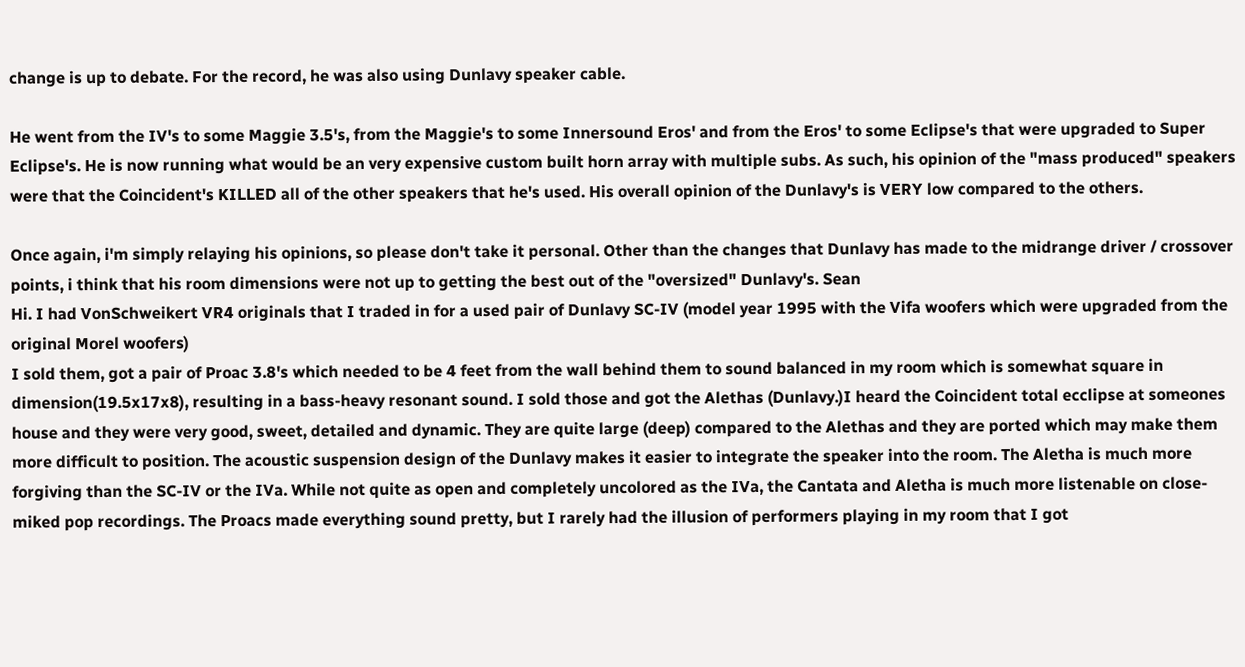change is up to debate. For the record, he was also using Dunlavy speaker cable.

He went from the IV's to some Maggie 3.5's, from the Maggie's to some Innersound Eros' and from the Eros' to some Eclipse's that were upgraded to Super Eclipse's. He is now running what would be an very expensive custom built horn array with multiple subs. As such, his opinion of the "mass produced" speakers were that the Coincident's KILLED all of the other speakers that he's used. His overall opinion of the Dunlavy's is VERY low compared to the others.

Once again, i'm simply relaying his opinions, so please don't take it personal. Other than the changes that Dunlavy has made to the midrange driver / crossover points, i think that his room dimensions were not up to getting the best out of the "oversized" Dunlavy's. Sean
Hi. I had VonSchweikert VR4 originals that I traded in for a used pair of Dunlavy SC-IV (model year 1995 with the Vifa woofers which were upgraded from the original Morel woofers)
I sold them, got a pair of Proac 3.8's which needed to be 4 feet from the wall behind them to sound balanced in my room which is somewhat square in dimension(19.5x17x8), resulting in a bass-heavy resonant sound. I sold those and got the Alethas (Dunlavy.)I heard the Coincident total ecclipse at someones house and they were very good, sweet, detailed and dynamic. They are quite large (deep) compared to the Alethas and they are ported which may make them more difficult to position. The acoustic suspension design of the Dunlavy makes it easier to integrate the speaker into the room. The Aletha is much more forgiving than the SC-IV or the IVa. While not quite as open and completely uncolored as the IVa, the Cantata and Aletha is much more listenable on close-miked pop recordings. The Proacs made everything sound pretty, but I rarely had the illusion of performers playing in my room that I got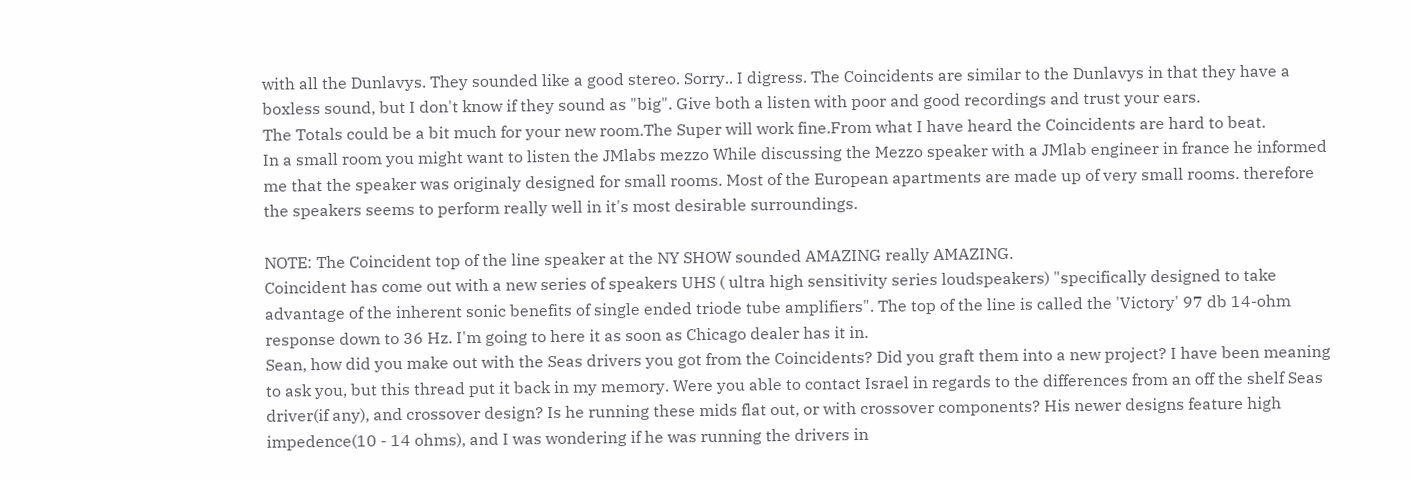with all the Dunlavys. They sounded like a good stereo. Sorry.. I digress. The Coincidents are similar to the Dunlavys in that they have a boxless sound, but I don't know if they sound as "big". Give both a listen with poor and good recordings and trust your ears.
The Totals could be a bit much for your new room.The Super will work fine.From what I have heard the Coincidents are hard to beat.
In a small room you might want to listen the JMlabs mezzo While discussing the Mezzo speaker with a JMlab engineer in france he informed me that the speaker was originaly designed for small rooms. Most of the European apartments are made up of very small rooms. therefore the speakers seems to perform really well in it's most desirable surroundings.

NOTE: The Coincident top of the line speaker at the NY SHOW sounded AMAZING really AMAZING.
Coincident has come out with a new series of speakers UHS ( ultra high sensitivity series loudspeakers) "specifically designed to take advantage of the inherent sonic benefits of single ended triode tube amplifiers". The top of the line is called the 'Victory' 97 db 14-ohm response down to 36 Hz. I'm going to here it as soon as Chicago dealer has it in.
Sean, how did you make out with the Seas drivers you got from the Coincidents? Did you graft them into a new project? I have been meaning to ask you, but this thread put it back in my memory. Were you able to contact Israel in regards to the differences from an off the shelf Seas driver(if any), and crossover design? Is he running these mids flat out, or with crossover components? His newer designs feature high impedence(10 - 14 ohms), and I was wondering if he was running the drivers in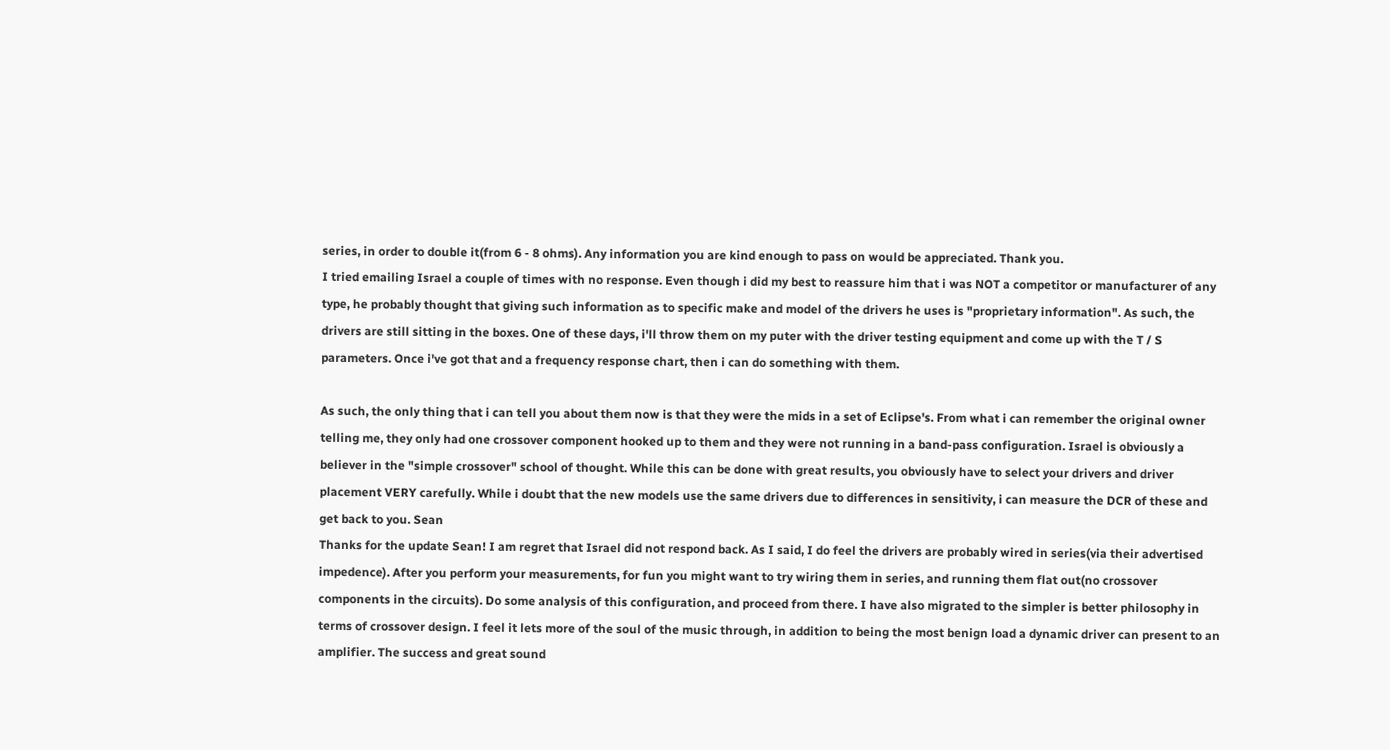series, in order to double it(from 6 - 8 ohms). Any information you are kind enough to pass on would be appreciated. Thank you.
I tried emailing Israel a couple of times with no response. Even though i did my best to reassure him that i was NOT a competitor or manufacturer of any type, he probably thought that giving such information as to specific make and model of the drivers he uses is "proprietary information". As such, the drivers are still sitting in the boxes. One of these days, i'll throw them on my puter with the driver testing equipment and come up with the T / S parameters. Once i've got that and a frequency response chart, then i can do something with them.

As such, the only thing that i can tell you about them now is that they were the mids in a set of Eclipse's. From what i can remember the original owner telling me, they only had one crossover component hooked up to them and they were not running in a band-pass configuration. Israel is obviously a believer in the "simple crossover" school of thought. While this can be done with great results, you obviously have to select your drivers and driver placement VERY carefully. While i doubt that the new models use the same drivers due to differences in sensitivity, i can measure the DCR of these and get back to you. Sean
Thanks for the update Sean! I am regret that Israel did not respond back. As I said, I do feel the drivers are probably wired in series(via their advertised impedence). After you perform your measurements, for fun you might want to try wiring them in series, and running them flat out(no crossover components in the circuits). Do some analysis of this configuration, and proceed from there. I have also migrated to the simpler is better philosophy in terms of crossover design. I feel it lets more of the soul of the music through, in addition to being the most benign load a dynamic driver can present to an amplifier. The success and great sound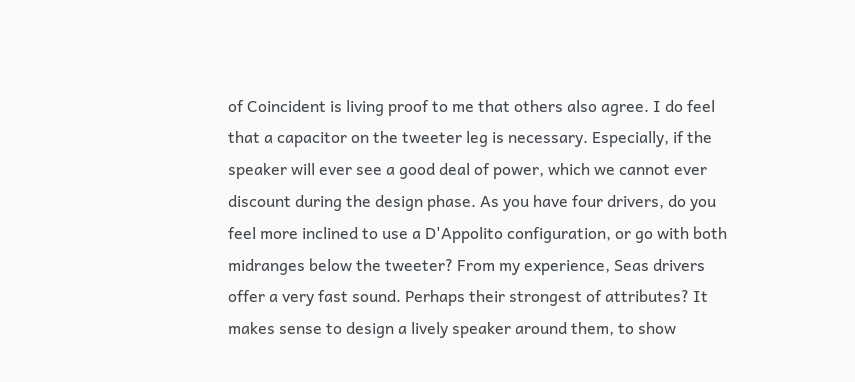of Coincident is living proof to me that others also agree. I do feel that a capacitor on the tweeter leg is necessary. Especially, if the speaker will ever see a good deal of power, which we cannot ever discount during the design phase. As you have four drivers, do you feel more inclined to use a D'Appolito configuration, or go with both midranges below the tweeter? From my experience, Seas drivers offer a very fast sound. Perhaps their strongest of attributes? It makes sense to design a lively speaker around them, to show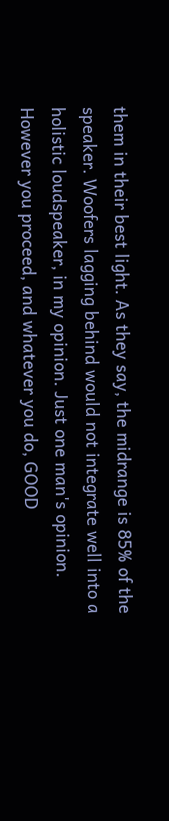them in their best light. As they say, the midrange is 85% of the speaker. Woofers lagging behind would not integrate well into a holistic loudspeaker, in my opinion. Just one man's opinion. However you proceed, and whatever you do, GOOD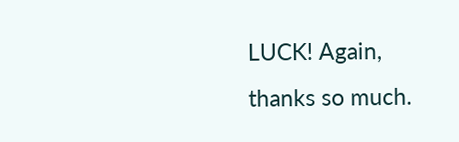LUCK! Again, thanks so much.